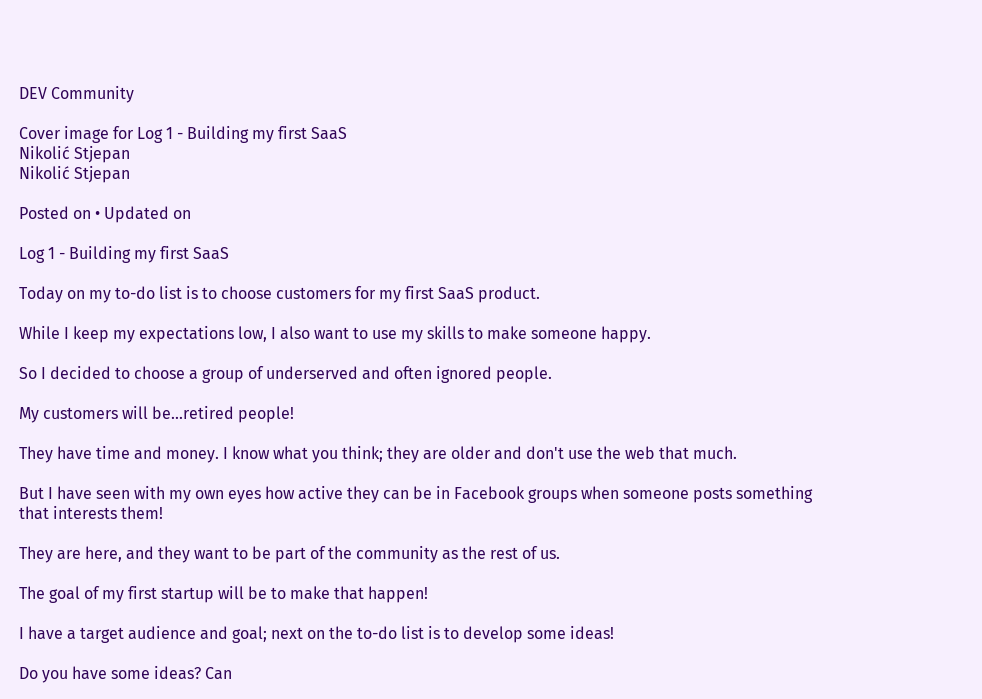DEV Community

Cover image for Log 1 - Building my first SaaS
Nikolić Stjepan
Nikolić Stjepan

Posted on • Updated on

Log 1 - Building my first SaaS

Today on my to-do list is to choose customers for my first SaaS product.

While I keep my expectations low, I also want to use my skills to make someone happy.

So I decided to choose a group of underserved and often ignored people.

My customers will be...retired people!

They have time and money. I know what you think; they are older and don't use the web that much.

But I have seen with my own eyes how active they can be in Facebook groups when someone posts something that interests them!

They are here, and they want to be part of the community as the rest of us.

The goal of my first startup will be to make that happen!

I have a target audience and goal; next on the to-do list is to develop some ideas!

Do you have some ideas? Can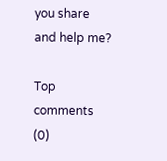you share and help me?

Top comments (0)